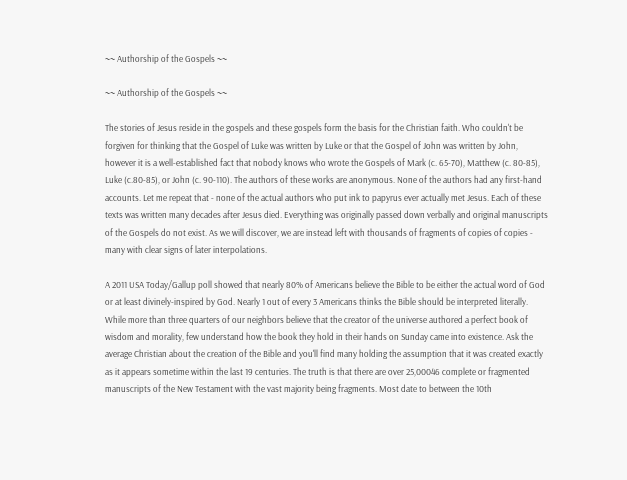~~ Authorship of the Gospels ~~

~~ Authorship of the Gospels ~~

The stories of Jesus reside in the gospels and these gospels form the basis for the Christian faith. Who couldn't be forgiven for thinking that the Gospel of Luke was written by Luke or that the Gospel of John was written by John, however it is a well-established fact that nobody knows who wrote the Gospels of Mark (c. 65-70), Matthew (c. 80-85), Luke (c.80-85), or John (c. 90-110). The authors of these works are anonymous. None of the authors had any first-hand accounts. Let me repeat that - none of the actual authors who put ink to papyrus ever actually met Jesus. Each of these texts was written many decades after Jesus died. Everything was originally passed down verbally and original manuscripts of the Gospels do not exist. As we will discover, we are instead left with thousands of fragments of copies of copies - many with clear signs of later interpolations.

A 2011 USA Today/Gallup poll showed that nearly 80% of Americans believe the Bible to be either the actual word of God or at least divinely-inspired by God. Nearly 1 out of every 3 Americans thinks the Bible should be interpreted literally. While more than three quarters of our neighbors believe that the creator of the universe authored a perfect book of wisdom and morality, few understand how the book they hold in their hands on Sunday came into existence. Ask the average Christian about the creation of the Bible and you'll find many holding the assumption that it was created exactly as it appears sometime within the last 19 centuries. The truth is that there are over 25,00046 complete or fragmented manuscripts of the New Testament with the vast majority being fragments. Most date to between the 10th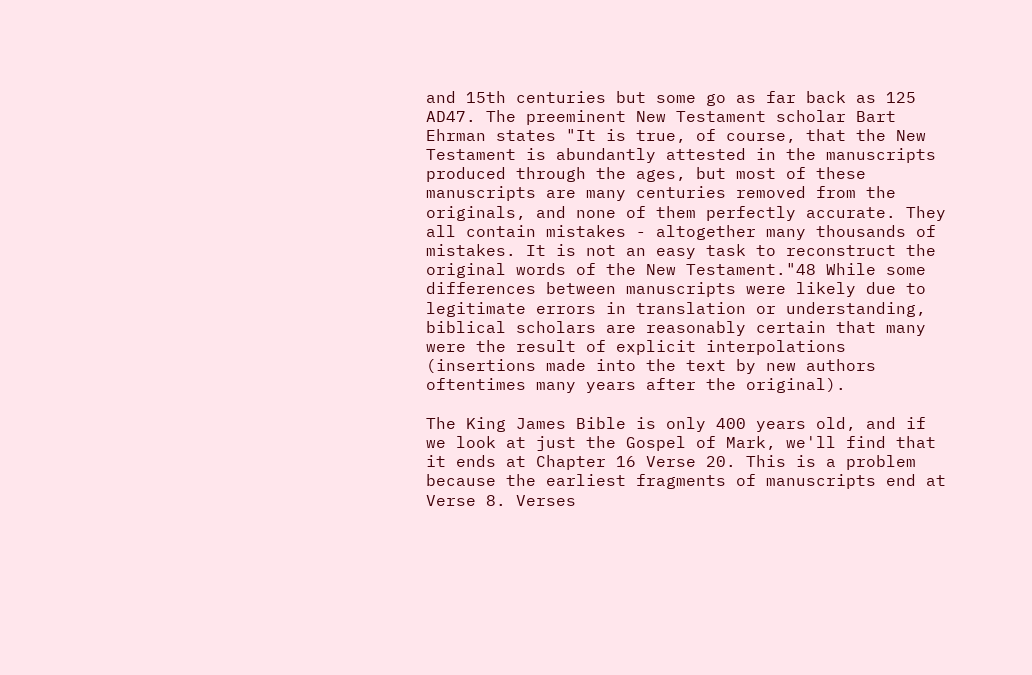and 15th centuries but some go as far back as 125 AD47. The preeminent New Testament scholar Bart Ehrman states "It is true, of course, that the New Testament is abundantly attested in the manuscripts produced through the ages, but most of these manuscripts are many centuries removed from the originals, and none of them perfectly accurate. They all contain mistakes - altogether many thousands of mistakes. It is not an easy task to reconstruct the original words of the New Testament."48 While some differences between manuscripts were likely due to legitimate errors in translation or understanding, biblical scholars are reasonably certain that many were the result of explicit interpolations (insertions made into the text by new authors oftentimes many years after the original).

The King James Bible is only 400 years old, and if we look at just the Gospel of Mark, we'll find that it ends at Chapter 16 Verse 20. This is a problem because the earliest fragments of manuscripts end at Verse 8. Verses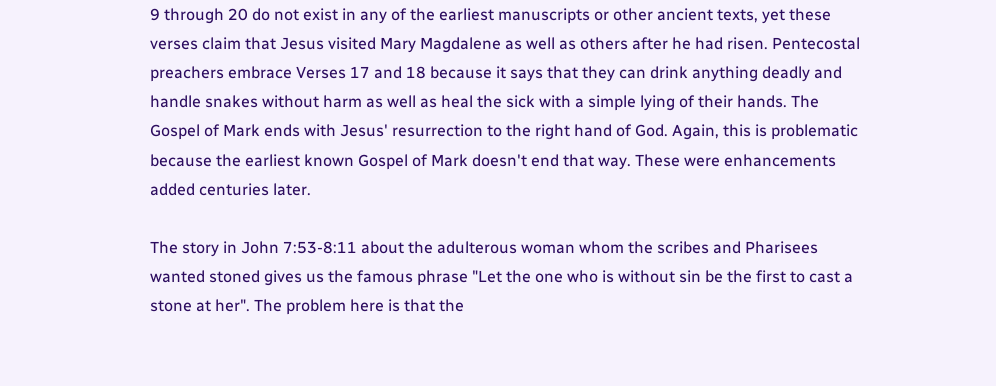9 through 20 do not exist in any of the earliest manuscripts or other ancient texts, yet these verses claim that Jesus visited Mary Magdalene as well as others after he had risen. Pentecostal preachers embrace Verses 17 and 18 because it says that they can drink anything deadly and handle snakes without harm as well as heal the sick with a simple lying of their hands. The Gospel of Mark ends with Jesus' resurrection to the right hand of God. Again, this is problematic because the earliest known Gospel of Mark doesn't end that way. These were enhancements added centuries later.

The story in John 7:53-8:11 about the adulterous woman whom the scribes and Pharisees wanted stoned gives us the famous phrase "Let the one who is without sin be the first to cast a stone at her". The problem here is that the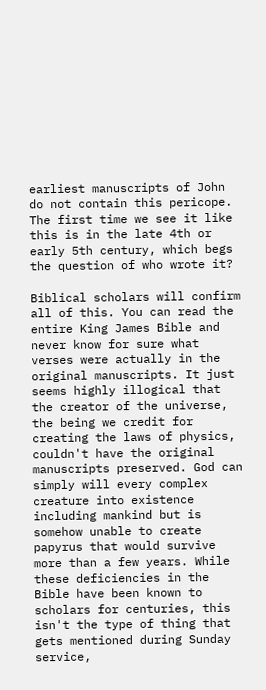earliest manuscripts of John do not contain this pericope. The first time we see it like this is in the late 4th or early 5th century, which begs the question of who wrote it?

Biblical scholars will confirm all of this. You can read the entire King James Bible and never know for sure what verses were actually in the original manuscripts. It just seems highly illogical that the creator of the universe, the being we credit for creating the laws of physics, couldn't have the original manuscripts preserved. God can simply will every complex creature into existence including mankind but is somehow unable to create papyrus that would survive more than a few years. While these deficiencies in the Bible have been known to scholars for centuries, this isn't the type of thing that gets mentioned during Sunday service,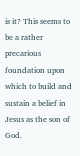is it? This seems to be a rather precarious foundation upon which to build and sustain a belief in Jesus as the son of God.